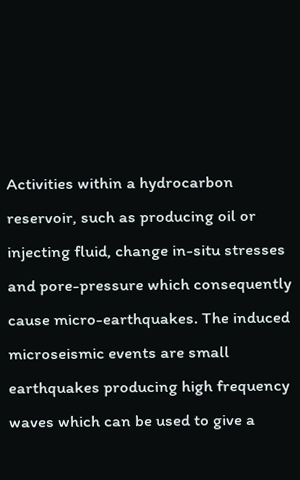Activities within a hydrocarbon reservoir, such as producing oil or injecting fluid, change in-situ stresses and pore-pressure which consequently cause micro-earthquakes. The induced microseismic events are small earthquakes producing high frequency waves which can be used to give a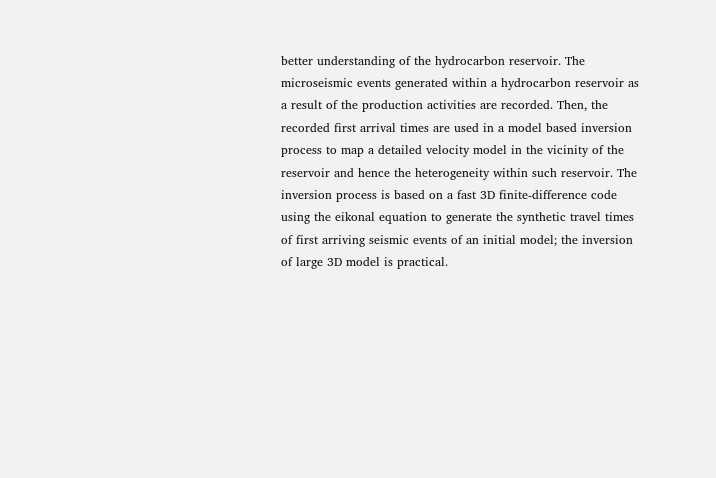better understanding of the hydrocarbon reservoir. The microseismic events generated within a hydrocarbon reservoir as a result of the production activities are recorded. Then, the recorded first arrival times are used in a model based inversion process to map a detailed velocity model in the vicinity of the reservoir and hence the heterogeneity within such reservoir. The inversion process is based on a fast 3D finite-difference code using the eikonal equation to generate the synthetic travel times of first arriving seismic events of an initial model; the inversion of large 3D model is practical.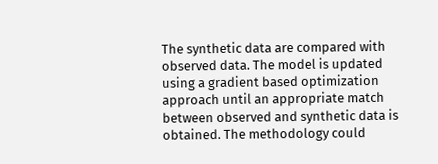The synthetic data are compared with observed data. The model is updated using a gradient based optimization approach until an appropriate match between observed and synthetic data is obtained. The methodology could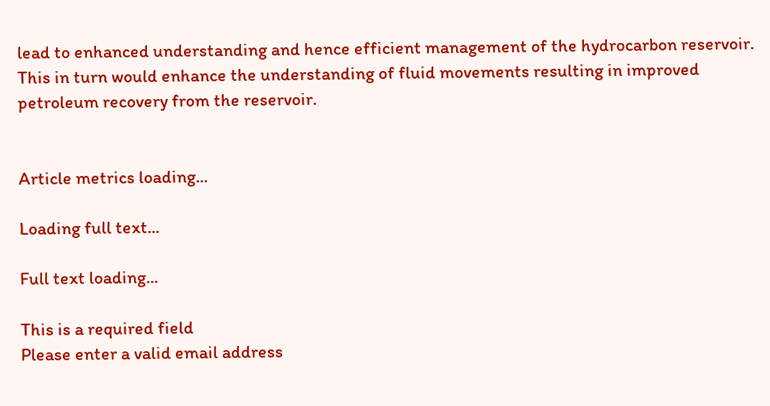lead to enhanced understanding and hence efficient management of the hydrocarbon reservoir. This in turn would enhance the understanding of fluid movements resulting in improved petroleum recovery from the reservoir.


Article metrics loading...

Loading full text...

Full text loading...

This is a required field
Please enter a valid email address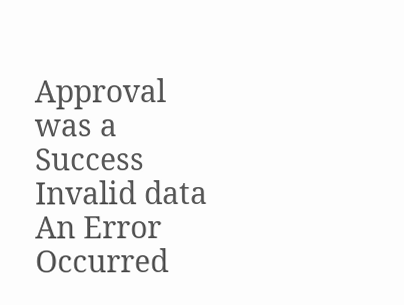Approval was a Success
Invalid data
An Error Occurred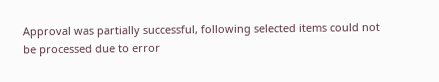Approval was partially successful, following selected items could not be processed due to error